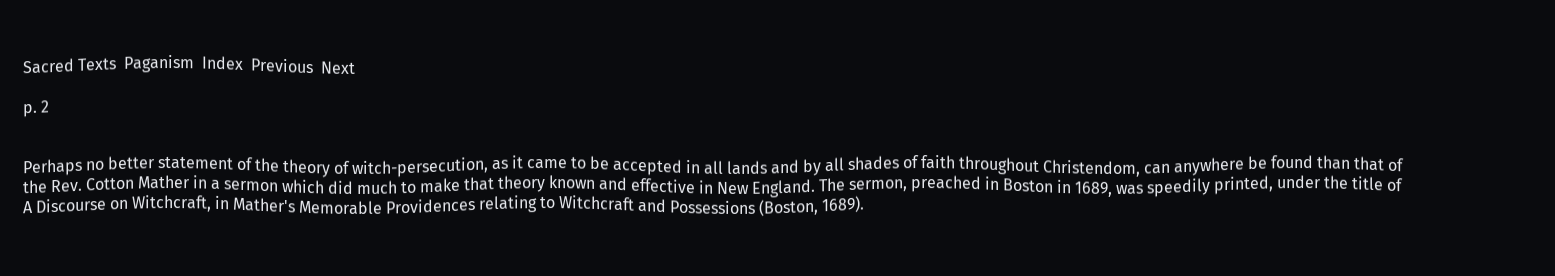Sacred Texts  Paganism  Index  Previous  Next

p. 2


Perhaps no better statement of the theory of witch-persecution, as it came to be accepted in all lands and by all shades of faith throughout Christendom, can anywhere be found than that of the Rev. Cotton Mather in a sermon which did much to make that theory known and effective in New England. The sermon, preached in Boston in 1689, was speedily printed, under the title of A Discourse on Witchcraft, in Mather's Memorable Providences relating to Witchcraft and Possessions (Boston, 1689).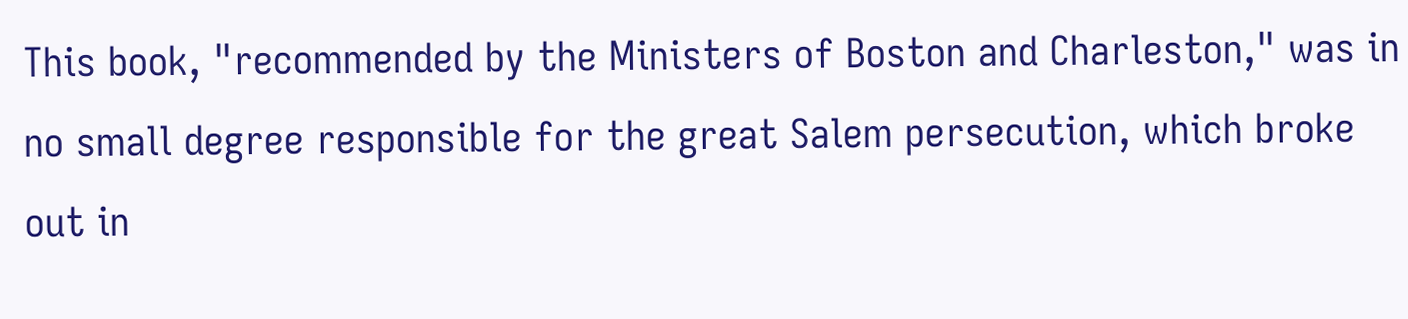This book, "recommended by the Ministers of Boston and Charleston," was in no small degree responsible for the great Salem persecution, which broke out in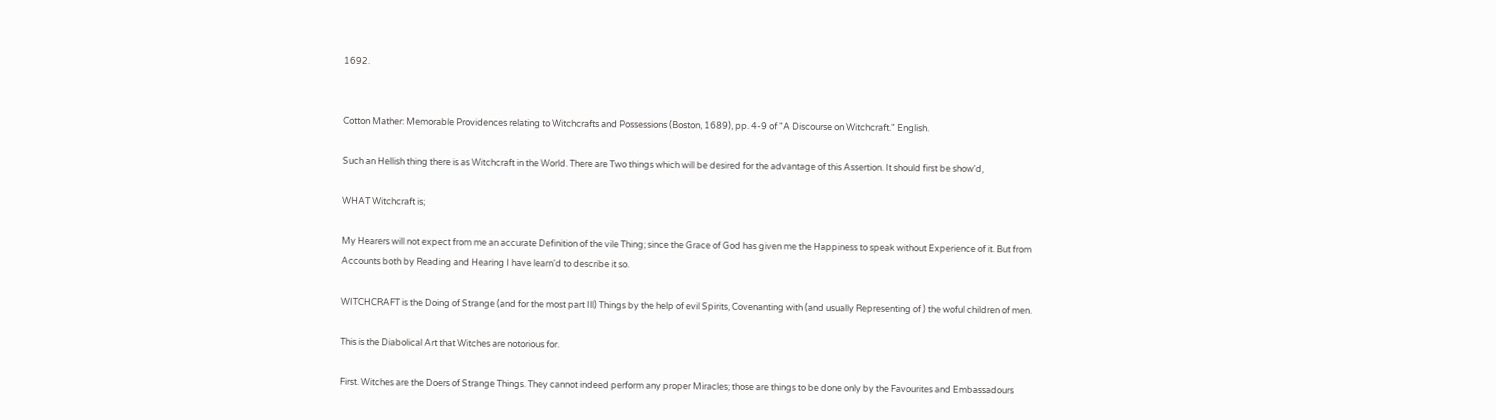1692.


Cotton Mather: Memorable Providences relating to Witchcrafts and Possessions (Boston, 1689), pp. 4-9 of "A Discourse on Witchcraft." English.

Such an Hellish thing there is as Witchcraft in the World. There are Two things which will be desired for the advantage of this Assertion. It should first be show'd,

WHAT Witchcraft is;

My Hearers will not expect from me an accurate Definition of the vile Thing; since the Grace of God has given me the Happiness to speak without Experience of it. But from Accounts both by Reading and Hearing I have learn'd to describe it so.

WITCHCRAFT is the Doing of Strange (and for the most part Ill) Things by the help of evil Spirits, Covenanting with (and usually Representing of ) the woful children of men.

This is the Diabolical Art that Witches are notorious for.

First. Witches are the Doers of Strange Things. They cannot indeed perform any proper Miracles; those are things to be done only by the Favourites and Embassadours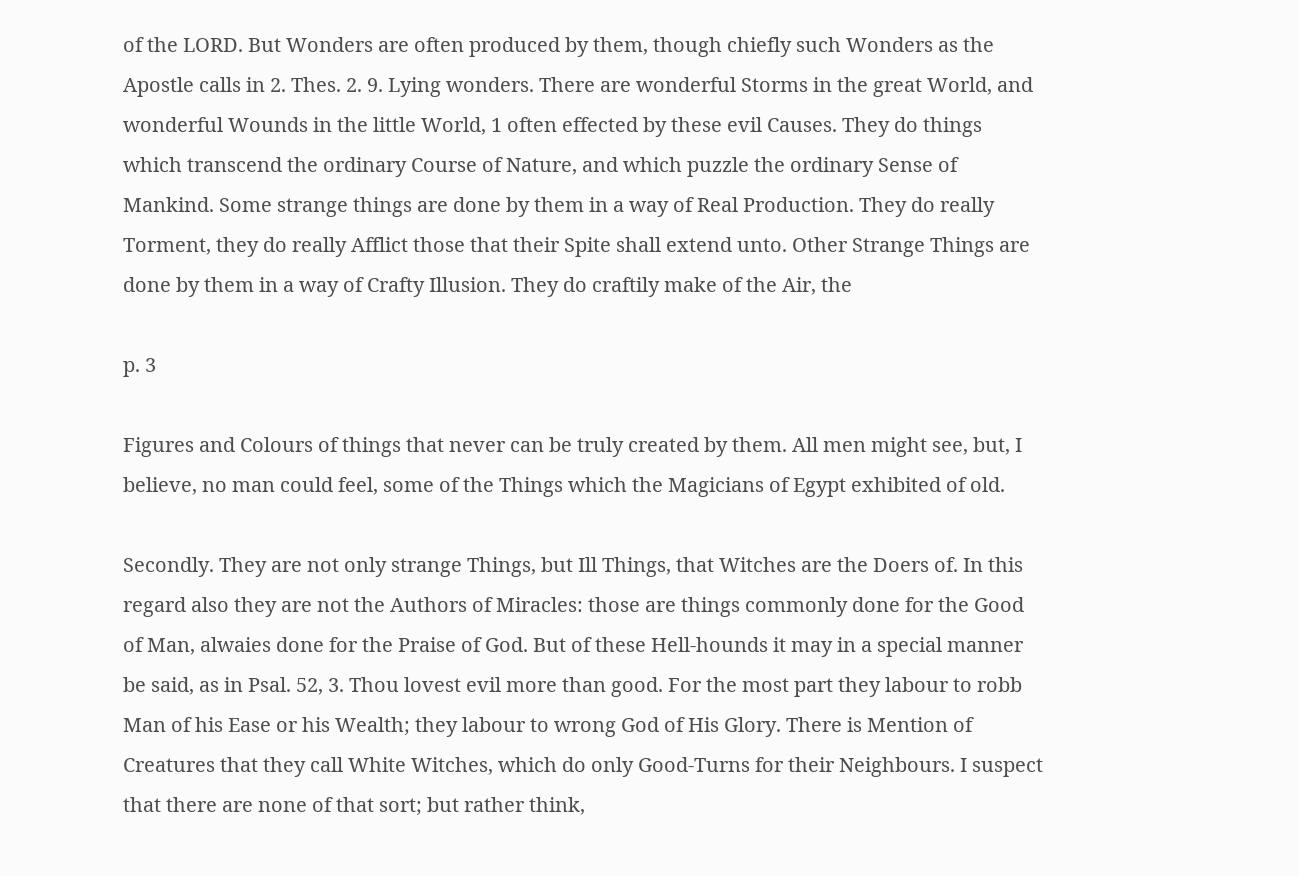of the LORD. But Wonders are often produced by them, though chiefly such Wonders as the Apostle calls in 2. Thes. 2. 9. Lying wonders. There are wonderful Storms in the great World, and wonderful Wounds in the little World, 1 often effected by these evil Causes. They do things which transcend the ordinary Course of Nature, and which puzzle the ordinary Sense of Mankind. Some strange things are done by them in a way of Real Production. They do really Torment, they do really Afflict those that their Spite shall extend unto. Other Strange Things are done by them in a way of Crafty Illusion. They do craftily make of the Air, the

p. 3

Figures and Colours of things that never can be truly created by them. All men might see, but, I believe, no man could feel, some of the Things which the Magicians of Egypt exhibited of old.

Secondly. They are not only strange Things, but Ill Things, that Witches are the Doers of. In this regard also they are not the Authors of Miracles: those are things commonly done for the Good of Man, alwaies done for the Praise of God. But of these Hell-hounds it may in a special manner be said, as in Psal. 52, 3. Thou lovest evil more than good. For the most part they labour to robb Man of his Ease or his Wealth; they labour to wrong God of His Glory. There is Mention of Creatures that they call White Witches, which do only Good-Turns for their Neighbours. I suspect that there are none of that sort; but rather think,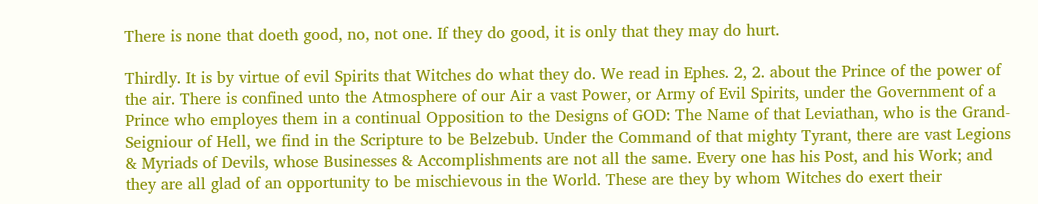There is none that doeth good, no, not one. If they do good, it is only that they may do hurt.

Thirdly. It is by virtue of evil Spirits that Witches do what they do. We read in Ephes. 2, 2. about the Prince of the power of the air. There is confined unto the Atmosphere of our Air a vast Power, or Army of Evil Spirits, under the Government of a Prince who employes them in a continual Opposition to the Designs of GOD: The Name of that Leviathan, who is the Grand-Seigniour of Hell, we find in the Scripture to be Belzebub. Under the Command of that mighty Tyrant, there are vast Legions & Myriads of Devils, whose Businesses & Accomplishments are not all the same. Every one has his Post, and his Work; and they are all glad of an opportunity to be mischievous in the World. These are they by whom Witches do exert their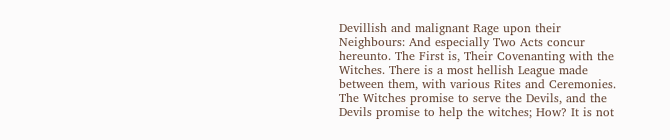Devillish and malignant Rage upon their Neighbours: And especially Two Acts concur hereunto. The First is, Their Covenanting with the Witches. There is a most hellish League made between them, with various Rites and Ceremonies. The Witches promise to serve the Devils, and the Devils promise to help the witches; How? It is not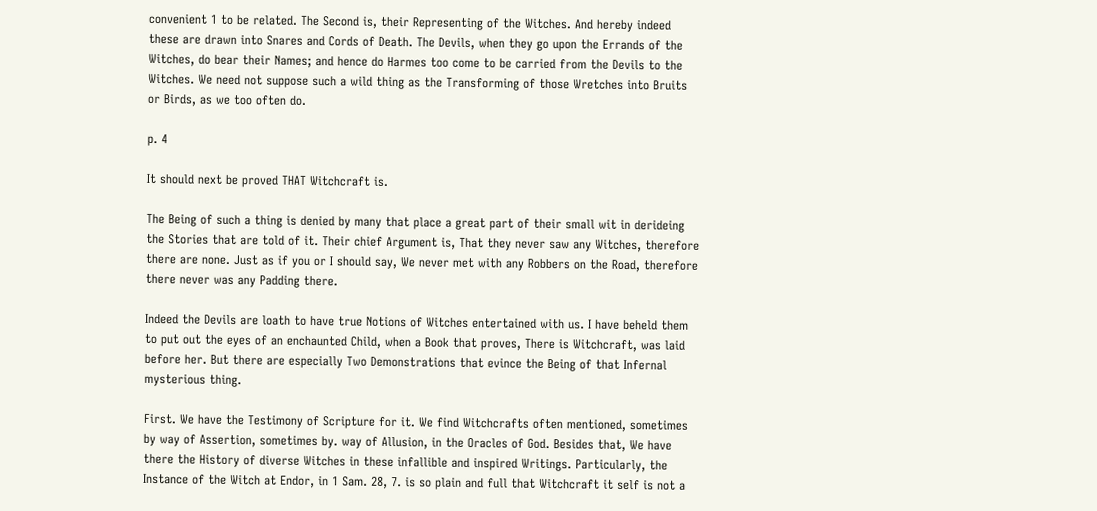convenient 1 to be related. The Second is, their Representing of the Witches. And hereby indeed these are drawn into Snares and Cords of Death. The Devils, when they go upon the Errands of the Witches, do bear their Names; and hence do Harmes too come to be carried from the Devils to the Witches. We need not suppose such a wild thing as the Transforming of those Wretches into Bruits or Birds, as we too often do.

p. 4

It should next be proved THAT Witchcraft is.

The Being of such a thing is denied by many that place a great part of their small wit in derideing the Stories that are told of it. Their chief Argument is, That they never saw any Witches, therefore there are none. Just as if you or I should say, We never met with any Robbers on the Road, therefore there never was any Padding there.

Indeed the Devils are loath to have true Notions of Witches entertained with us. I have beheld them to put out the eyes of an enchaunted Child, when a Book that proves, There is Witchcraft, was laid before her. But there are especially Two Demonstrations that evince the Being of that Infernal mysterious thing.

First. We have the Testimony of Scripture for it. We find Witchcrafts often mentioned, sometimes by way of Assertion, sometimes by. way of Allusion, in the Oracles of God. Besides that, We have there the History of diverse Witches in these infallible and inspired Writings. Particularly, the Instance of the Witch at Endor, in 1 Sam. 28, 7. is so plain and full that Witchcraft it self is not a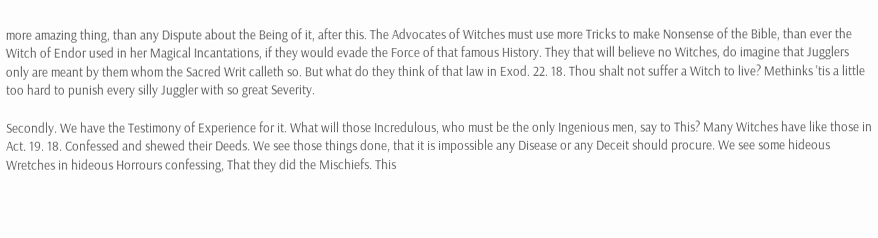more amazing thing, than any Dispute about the Being of it, after this. The Advocates of Witches must use more Tricks to make Nonsense of the Bible, than ever the Witch of Endor used in her Magical Incantations, if they would evade the Force of that famous History. They that will believe no Witches, do imagine that Jugglers only are meant by them whom the Sacred Writ calleth so. But what do they think of that law in Exod. 22. 18. Thou shalt not suffer a Witch to live? Methinks 'tis a little too hard to punish every silly Juggler with so great Severity.

Secondly. We have the Testimony of Experience for it. What will those Incredulous, who must be the only Ingenious men, say to This? Many Witches have like those in Act. 19. 18. Confessed and shewed their Deeds. We see those things done, that it is impossible any Disease or any Deceit should procure. We see some hideous Wretches in hideous Horrours confessing, That they did the Mischiefs. This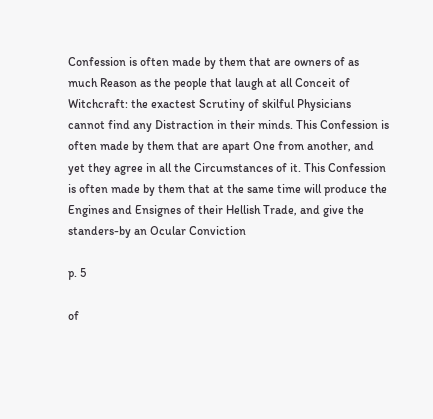Confession is often made by them that are owners of as much Reason as the people that laugh at all Conceit of Witchcraft: the exactest Scrutiny of skilful Physicians cannot find any Distraction in their minds. This Confession is often made by them that are apart One from another, and yet they agree in all the Circumstances of it. This Confession is often made by them that at the same time will produce the Engines and Ensignes of their Hellish Trade, and give the standers-by an Ocular Conviction

p. 5

of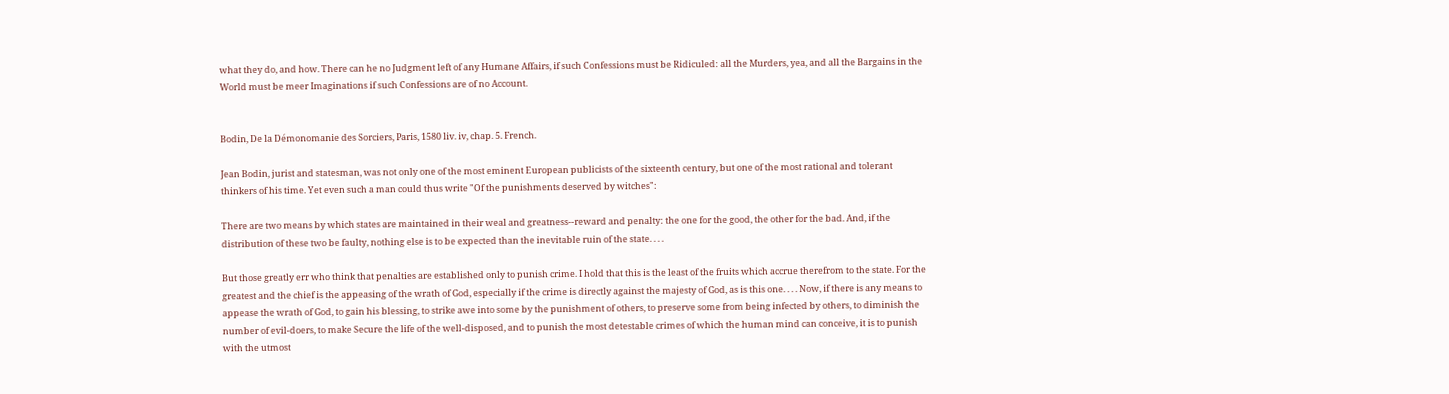what they do, and how. There can he no Judgment left of any Humane Affairs, if such Confessions must be Ridiculed: all the Murders, yea, and all the Bargains in the World must be meer Imaginations if such Confessions are of no Account.


Bodin, De la Démonomanie des Sorciers, Paris, 1580 liv. iv, chap. 5. French.

Jean Bodin, jurist and statesman, was not only one of the most eminent European publicists of the sixteenth century, but one of the most rational and tolerant thinkers of his time. Yet even such a man could thus write "Of the punishments deserved by witches":

There are two means by which states are maintained in their weal and greatness--reward and penalty: the one for the good, the other for the bad. And, if the distribution of these two be faulty, nothing else is to be expected than the inevitable ruin of the state. . . .

But those greatly err who think that penalties are established only to punish crime. I hold that this is the least of the fruits which accrue therefrom to the state. For the greatest and the chief is the appeasing of the wrath of God, especially if the crime is directly against the majesty of God, as is this one. . . . Now, if there is any means to appease the wrath of God, to gain his blessing, to strike awe into some by the punishment of others, to preserve some from being infected by others, to diminish the number of evil-doers, to make Secure the life of the well-disposed, and to punish the most detestable crimes of which the human mind can conceive, it is to punish with the utmost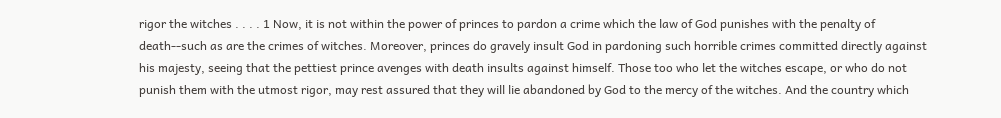rigor the witches . . . . 1 Now, it is not within the power of princes to pardon a crime which the law of God punishes with the penalty of death--such as are the crimes of witches. Moreover, princes do gravely insult God in pardoning such horrible crimes committed directly against his majesty, seeing that the pettiest prince avenges with death insults against himself. Those too who let the witches escape, or who do not punish them with the utmost rigor, may rest assured that they will lie abandoned by God to the mercy of the witches. And the country which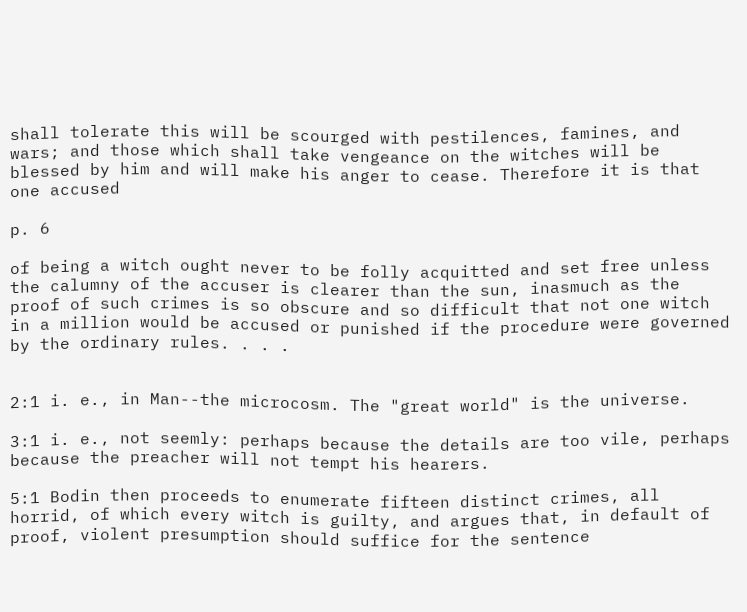shall tolerate this will be scourged with pestilences, famines, and wars; and those which shall take vengeance on the witches will be blessed by him and will make his anger to cease. Therefore it is that one accused

p. 6

of being a witch ought never to be folly acquitted and set free unless the calumny of the accuser is clearer than the sun, inasmuch as the proof of such crimes is so obscure and so difficult that not one witch in a million would be accused or punished if the procedure were governed by the ordinary rules. . . .


2:1 i. e., in Man--the microcosm. The "great world" is the universe.

3:1 i. e., not seemly: perhaps because the details are too vile, perhaps because the preacher will not tempt his hearers.

5:1 Bodin then proceeds to enumerate fifteen distinct crimes, all horrid, of which every witch is guilty, and argues that, in default of proof, violent presumption should suffice for the sentence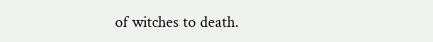of witches to death.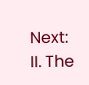Next: II. The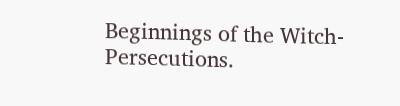Beginnings of the Witch-Persecutions.